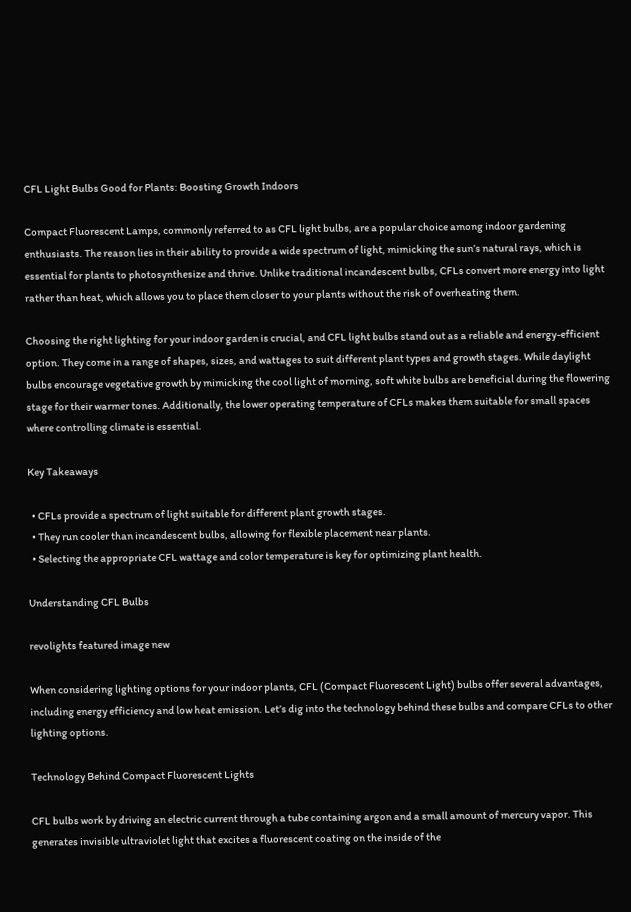CFL Light Bulbs Good for Plants: Boosting Growth Indoors

Compact Fluorescent Lamps, commonly referred to as CFL light bulbs, are a popular choice among indoor gardening enthusiasts. The reason lies in their ability to provide a wide spectrum of light, mimicking the sun’s natural rays, which is essential for plants to photosynthesize and thrive. Unlike traditional incandescent bulbs, CFLs convert more energy into light rather than heat, which allows you to place them closer to your plants without the risk of overheating them.

Choosing the right lighting for your indoor garden is crucial, and CFL light bulbs stand out as a reliable and energy-efficient option. They come in a range of shapes, sizes, and wattages to suit different plant types and growth stages. While daylight bulbs encourage vegetative growth by mimicking the cool light of morning, soft white bulbs are beneficial during the flowering stage for their warmer tones. Additionally, the lower operating temperature of CFLs makes them suitable for small spaces where controlling climate is essential.

Key Takeaways

  • CFLs provide a spectrum of light suitable for different plant growth stages.
  • They run cooler than incandescent bulbs, allowing for flexible placement near plants.
  • Selecting the appropriate CFL wattage and color temperature is key for optimizing plant health.

Understanding CFL Bulbs

revolights featured image new

When considering lighting options for your indoor plants, CFL (Compact Fluorescent Light) bulbs offer several advantages, including energy efficiency and low heat emission. Let’s dig into the technology behind these bulbs and compare CFLs to other lighting options.

Technology Behind Compact Fluorescent Lights

CFL bulbs work by driving an electric current through a tube containing argon and a small amount of mercury vapor. This generates invisible ultraviolet light that excites a fluorescent coating on the inside of the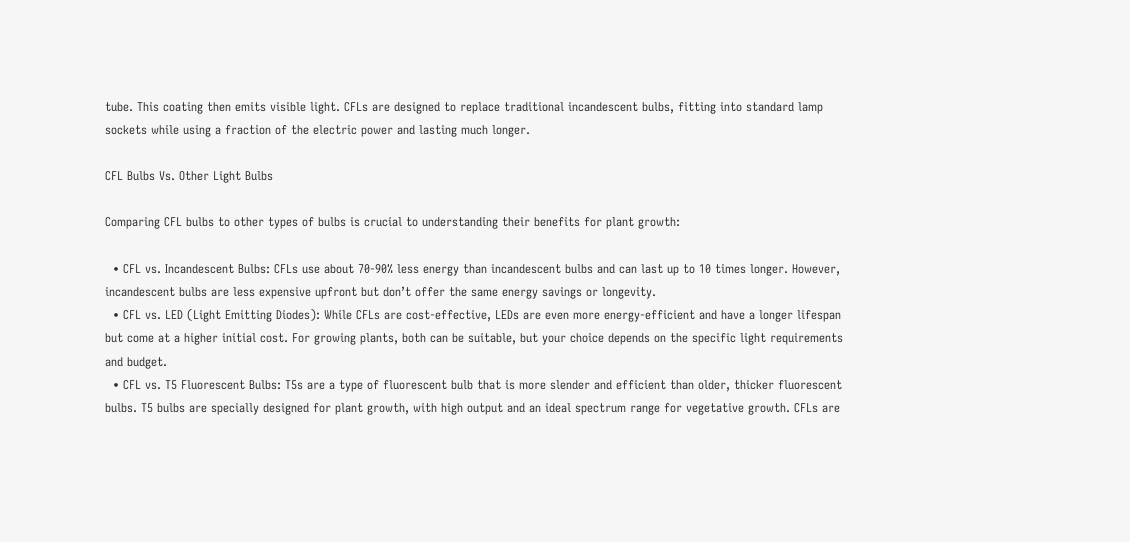tube. This coating then emits visible light. CFLs are designed to replace traditional incandescent bulbs, fitting into standard lamp sockets while using a fraction of the electric power and lasting much longer.

CFL Bulbs Vs. Other Light Bulbs

Comparing CFL bulbs to other types of bulbs is crucial to understanding their benefits for plant growth:

  • CFL vs. Incandescent Bulbs: CFLs use about 70-90% less energy than incandescent bulbs and can last up to 10 times longer. However, incandescent bulbs are less expensive upfront but don’t offer the same energy savings or longevity.
  • CFL vs. LED (Light Emitting Diodes): While CFLs are cost-effective, LEDs are even more energy-efficient and have a longer lifespan but come at a higher initial cost. For growing plants, both can be suitable, but your choice depends on the specific light requirements and budget.
  • CFL vs. T5 Fluorescent Bulbs: T5s are a type of fluorescent bulb that is more slender and efficient than older, thicker fluorescent bulbs. T5 bulbs are specially designed for plant growth, with high output and an ideal spectrum range for vegetative growth. CFLs are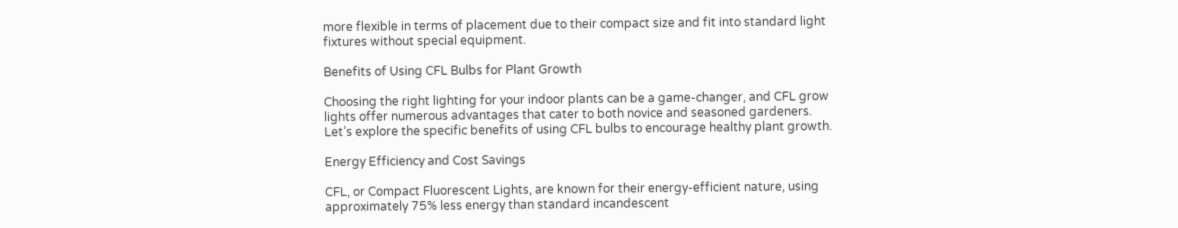more flexible in terms of placement due to their compact size and fit into standard light fixtures without special equipment.

Benefits of Using CFL Bulbs for Plant Growth

Choosing the right lighting for your indoor plants can be a game-changer, and CFL grow lights offer numerous advantages that cater to both novice and seasoned gardeners. Let’s explore the specific benefits of using CFL bulbs to encourage healthy plant growth.

Energy Efficiency and Cost Savings

CFL, or Compact Fluorescent Lights, are known for their energy-efficient nature, using approximately 75% less energy than standard incandescent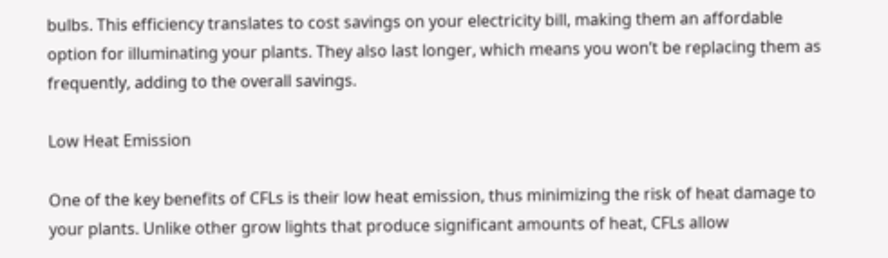bulbs. This efficiency translates to cost savings on your electricity bill, making them an affordable option for illuminating your plants. They also last longer, which means you won’t be replacing them as frequently, adding to the overall savings.

Low Heat Emission

One of the key benefits of CFLs is their low heat emission, thus minimizing the risk of heat damage to your plants. Unlike other grow lights that produce significant amounts of heat, CFLs allow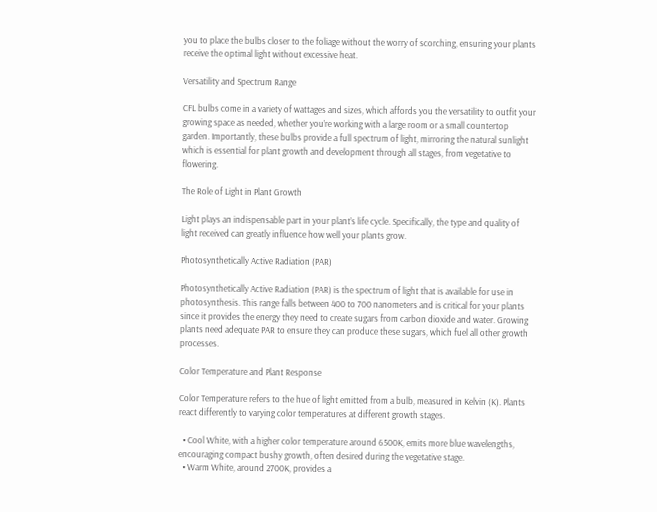you to place the bulbs closer to the foliage without the worry of scorching, ensuring your plants receive the optimal light without excessive heat.

Versatility and Spectrum Range

CFL bulbs come in a variety of wattages and sizes, which affords you the versatility to outfit your growing space as needed, whether you’re working with a large room or a small countertop garden. Importantly, these bulbs provide a full spectrum of light, mirroring the natural sunlight which is essential for plant growth and development through all stages, from vegetative to flowering.

The Role of Light in Plant Growth

Light plays an indispensable part in your plant’s life cycle. Specifically, the type and quality of light received can greatly influence how well your plants grow.

Photosynthetically Active Radiation (PAR)

Photosynthetically Active Radiation (PAR) is the spectrum of light that is available for use in photosynthesis. This range falls between 400 to 700 nanometers and is critical for your plants since it provides the energy they need to create sugars from carbon dioxide and water. Growing plants need adequate PAR to ensure they can produce these sugars, which fuel all other growth processes.

Color Temperature and Plant Response

Color Temperature refers to the hue of light emitted from a bulb, measured in Kelvin (K). Plants react differently to varying color temperatures at different growth stages.

  • Cool White, with a higher color temperature around 6500K, emits more blue wavelengths, encouraging compact bushy growth, often desired during the vegetative stage.
  • Warm White, around 2700K, provides a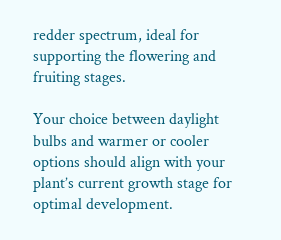redder spectrum, ideal for supporting the flowering and fruiting stages.

Your choice between daylight bulbs and warmer or cooler options should align with your plant’s current growth stage for optimal development.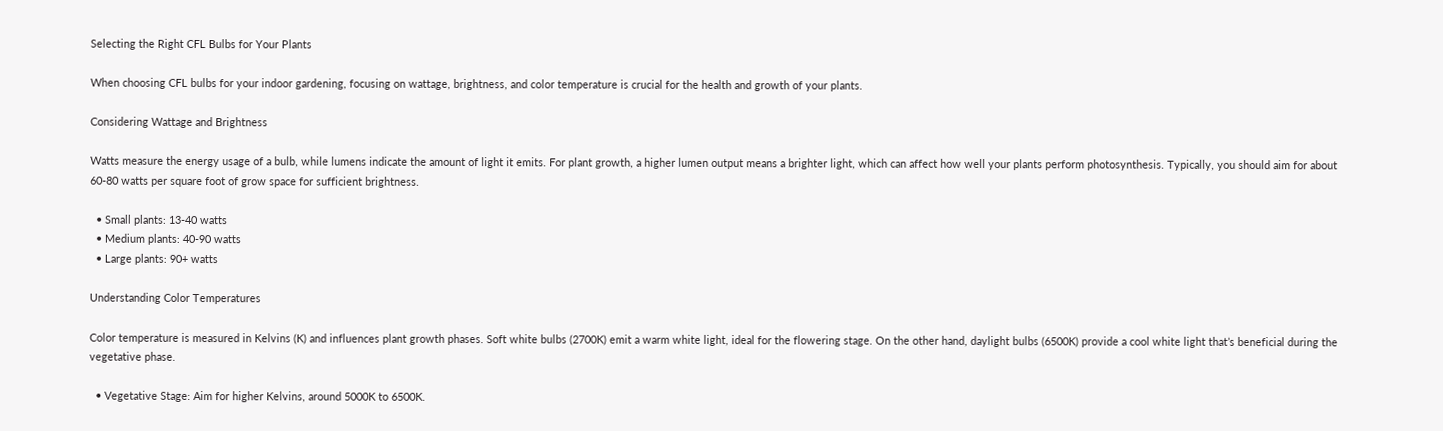Selecting the Right CFL Bulbs for Your Plants

When choosing CFL bulbs for your indoor gardening, focusing on wattage, brightness, and color temperature is crucial for the health and growth of your plants.

Considering Wattage and Brightness

Watts measure the energy usage of a bulb, while lumens indicate the amount of light it emits. For plant growth, a higher lumen output means a brighter light, which can affect how well your plants perform photosynthesis. Typically, you should aim for about 60-80 watts per square foot of grow space for sufficient brightness.

  • Small plants: 13-40 watts
  • Medium plants: 40-90 watts
  • Large plants: 90+ watts

Understanding Color Temperatures

Color temperature is measured in Kelvins (K) and influences plant growth phases. Soft white bulbs (2700K) emit a warm white light, ideal for the flowering stage. On the other hand, daylight bulbs (6500K) provide a cool white light that’s beneficial during the vegetative phase.

  • Vegetative Stage: Aim for higher Kelvins, around 5000K to 6500K.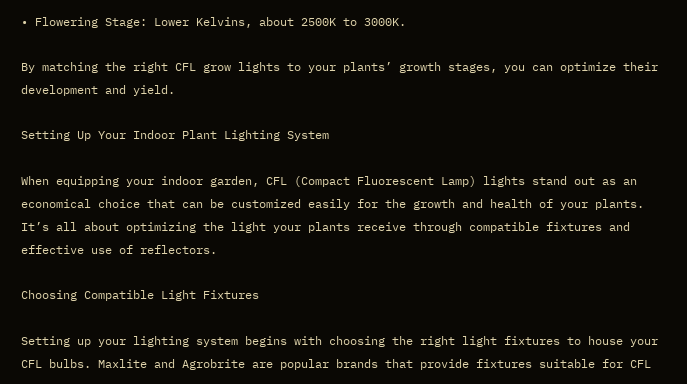• Flowering Stage: Lower Kelvins, about 2500K to 3000K.

By matching the right CFL grow lights to your plants’ growth stages, you can optimize their development and yield.

Setting Up Your Indoor Plant Lighting System

When equipping your indoor garden, CFL (Compact Fluorescent Lamp) lights stand out as an economical choice that can be customized easily for the growth and health of your plants. It’s all about optimizing the light your plants receive through compatible fixtures and effective use of reflectors.

Choosing Compatible Light Fixtures

Setting up your lighting system begins with choosing the right light fixtures to house your CFL bulbs. Maxlite and Agrobrite are popular brands that provide fixtures suitable for CFL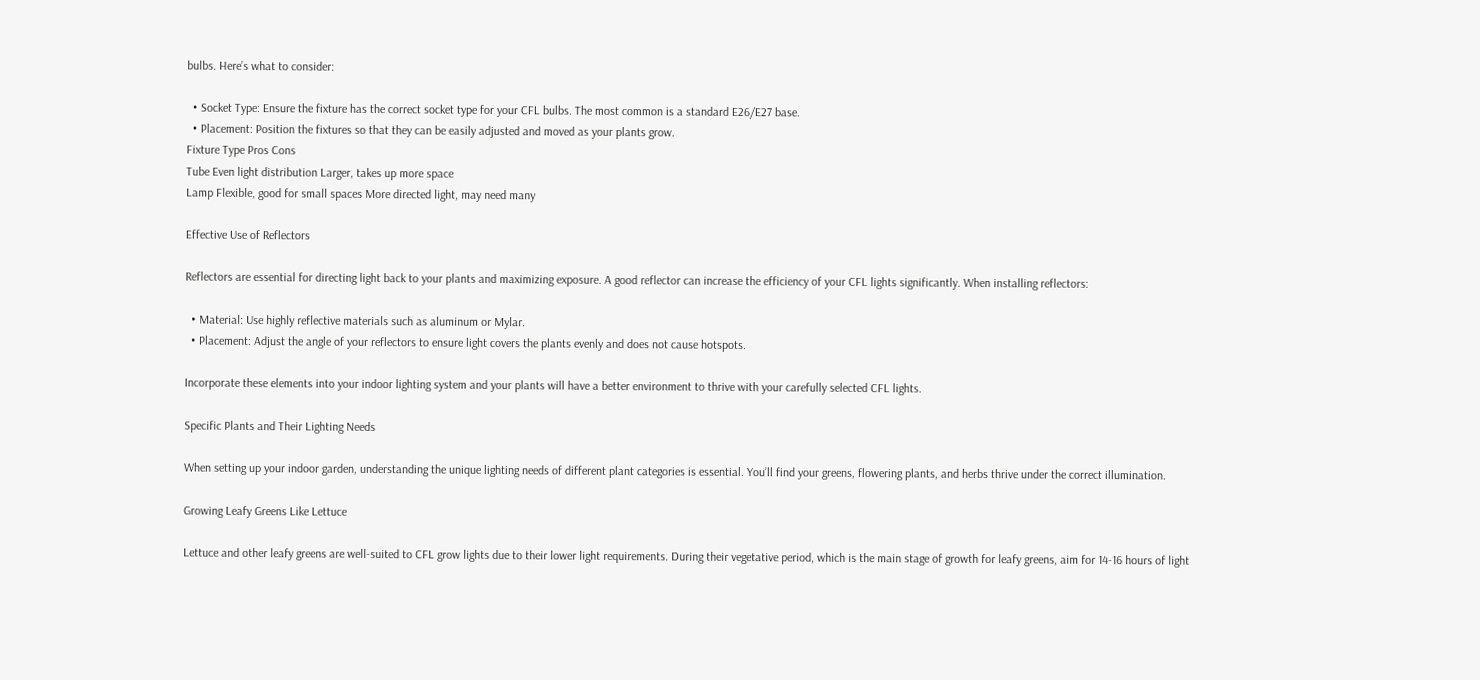bulbs. Here’s what to consider:

  • Socket Type: Ensure the fixture has the correct socket type for your CFL bulbs. The most common is a standard E26/E27 base.
  • Placement: Position the fixtures so that they can be easily adjusted and moved as your plants grow.
Fixture Type Pros Cons
Tube Even light distribution Larger, takes up more space
Lamp Flexible, good for small spaces More directed light, may need many

Effective Use of Reflectors

Reflectors are essential for directing light back to your plants and maximizing exposure. A good reflector can increase the efficiency of your CFL lights significantly. When installing reflectors:

  • Material: Use highly reflective materials such as aluminum or Mylar.
  • Placement: Adjust the angle of your reflectors to ensure light covers the plants evenly and does not cause hotspots.

Incorporate these elements into your indoor lighting system and your plants will have a better environment to thrive with your carefully selected CFL lights.

Specific Plants and Their Lighting Needs

When setting up your indoor garden, understanding the unique lighting needs of different plant categories is essential. You’ll find your greens, flowering plants, and herbs thrive under the correct illumination.

Growing Leafy Greens Like Lettuce

Lettuce and other leafy greens are well-suited to CFL grow lights due to their lower light requirements. During their vegetative period, which is the main stage of growth for leafy greens, aim for 14-16 hours of light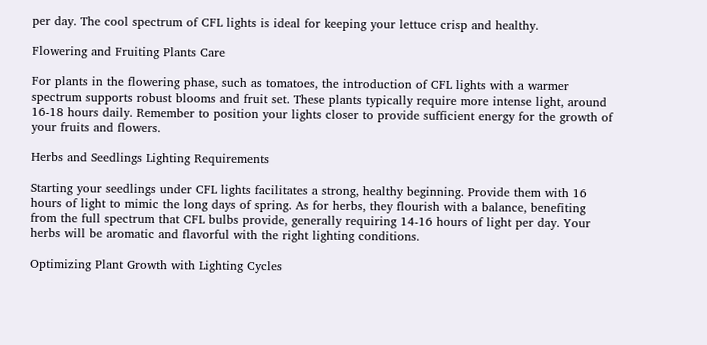per day. The cool spectrum of CFL lights is ideal for keeping your lettuce crisp and healthy.

Flowering and Fruiting Plants Care

For plants in the flowering phase, such as tomatoes, the introduction of CFL lights with a warmer spectrum supports robust blooms and fruit set. These plants typically require more intense light, around 16-18 hours daily. Remember to position your lights closer to provide sufficient energy for the growth of your fruits and flowers.

Herbs and Seedlings Lighting Requirements

Starting your seedlings under CFL lights facilitates a strong, healthy beginning. Provide them with 16 hours of light to mimic the long days of spring. As for herbs, they flourish with a balance, benefiting from the full spectrum that CFL bulbs provide, generally requiring 14-16 hours of light per day. Your herbs will be aromatic and flavorful with the right lighting conditions.

Optimizing Plant Growth with Lighting Cycles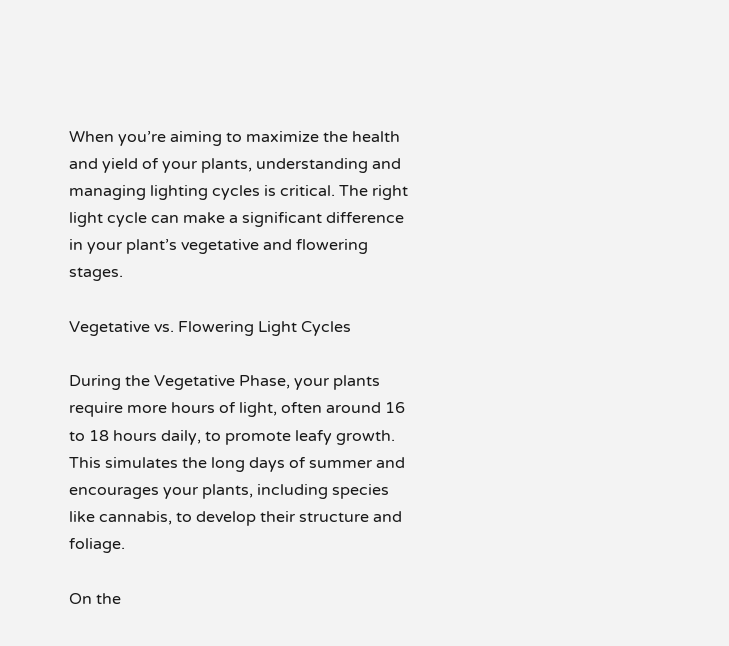When you’re aiming to maximize the health and yield of your plants, understanding and managing lighting cycles is critical. The right light cycle can make a significant difference in your plant’s vegetative and flowering stages.

Vegetative vs. Flowering Light Cycles

During the Vegetative Phase, your plants require more hours of light, often around 16 to 18 hours daily, to promote leafy growth. This simulates the long days of summer and encourages your plants, including species like cannabis, to develop their structure and foliage.

On the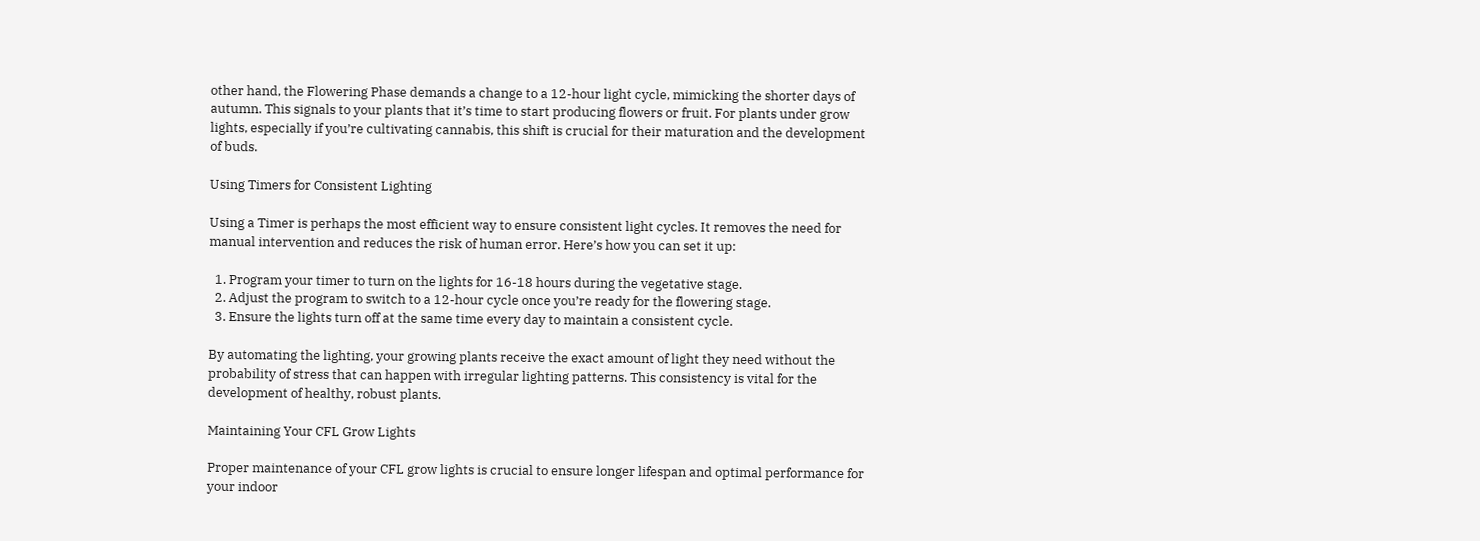other hand, the Flowering Phase demands a change to a 12-hour light cycle, mimicking the shorter days of autumn. This signals to your plants that it’s time to start producing flowers or fruit. For plants under grow lights, especially if you’re cultivating cannabis, this shift is crucial for their maturation and the development of buds.

Using Timers for Consistent Lighting

Using a Timer is perhaps the most efficient way to ensure consistent light cycles. It removes the need for manual intervention and reduces the risk of human error. Here’s how you can set it up:

  1. Program your timer to turn on the lights for 16-18 hours during the vegetative stage.
  2. Adjust the program to switch to a 12-hour cycle once you’re ready for the flowering stage.
  3. Ensure the lights turn off at the same time every day to maintain a consistent cycle.

By automating the lighting, your growing plants receive the exact amount of light they need without the probability of stress that can happen with irregular lighting patterns. This consistency is vital for the development of healthy, robust plants.

Maintaining Your CFL Grow Lights

Proper maintenance of your CFL grow lights is crucial to ensure longer lifespan and optimal performance for your indoor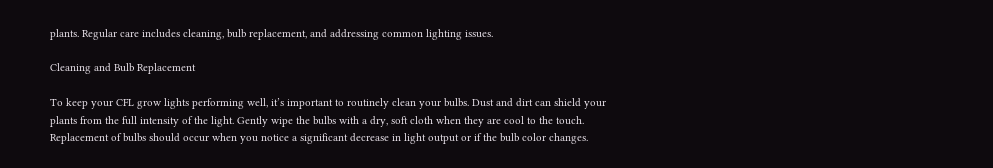plants. Regular care includes cleaning, bulb replacement, and addressing common lighting issues.

Cleaning and Bulb Replacement

To keep your CFL grow lights performing well, it’s important to routinely clean your bulbs. Dust and dirt can shield your plants from the full intensity of the light. Gently wipe the bulbs with a dry, soft cloth when they are cool to the touch. Replacement of bulbs should occur when you notice a significant decrease in light output or if the bulb color changes.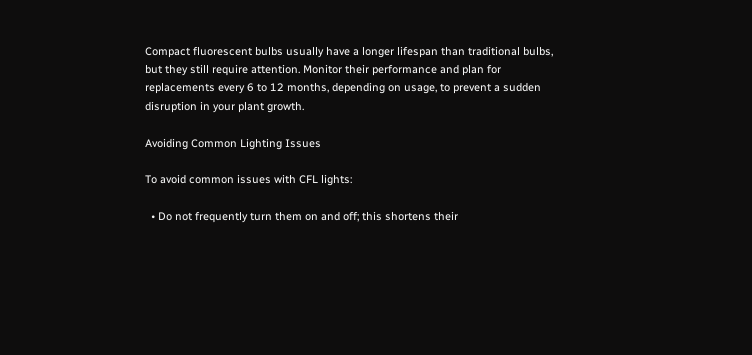Compact fluorescent bulbs usually have a longer lifespan than traditional bulbs, but they still require attention. Monitor their performance and plan for replacements every 6 to 12 months, depending on usage, to prevent a sudden disruption in your plant growth.

Avoiding Common Lighting Issues

To avoid common issues with CFL lights:

  • Do not frequently turn them on and off; this shortens their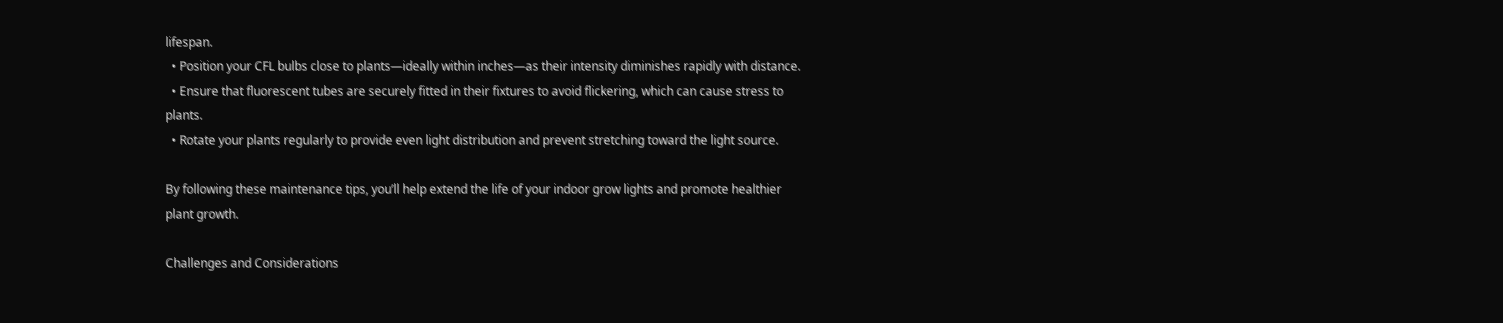lifespan.
  • Position your CFL bulbs close to plants—ideally within inches—as their intensity diminishes rapidly with distance.
  • Ensure that fluorescent tubes are securely fitted in their fixtures to avoid flickering, which can cause stress to plants.
  • Rotate your plants regularly to provide even light distribution and prevent stretching toward the light source.

By following these maintenance tips, you’ll help extend the life of your indoor grow lights and promote healthier plant growth.

Challenges and Considerations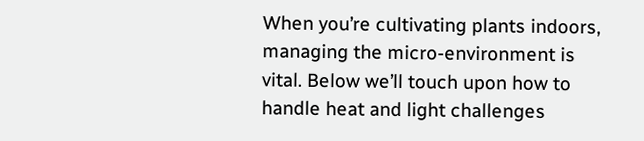When you’re cultivating plants indoors, managing the micro-environment is vital. Below we’ll touch upon how to handle heat and light challenges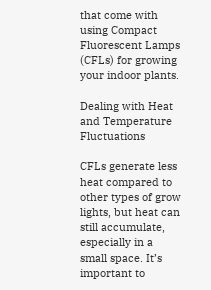that come with using Compact Fluorescent Lamps (CFLs) for growing your indoor plants.

Dealing with Heat and Temperature Fluctuations

CFLs generate less heat compared to other types of grow lights, but heat can still accumulate, especially in a small space. It’s important to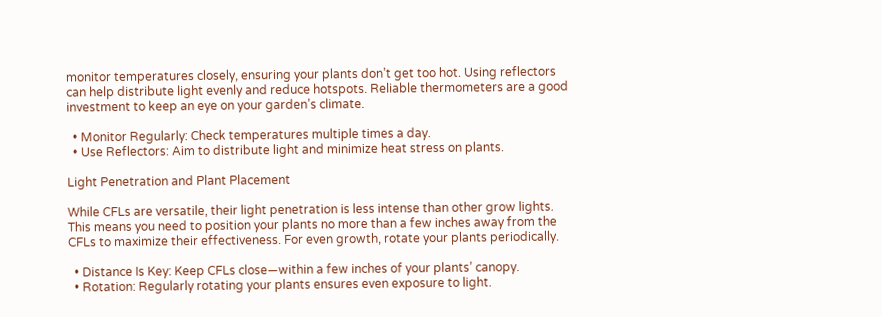monitor temperatures closely, ensuring your plants don’t get too hot. Using reflectors can help distribute light evenly and reduce hotspots. Reliable thermometers are a good investment to keep an eye on your garden’s climate.

  • Monitor Regularly: Check temperatures multiple times a day.
  • Use Reflectors: Aim to distribute light and minimize heat stress on plants.

Light Penetration and Plant Placement

While CFLs are versatile, their light penetration is less intense than other grow lights. This means you need to position your plants no more than a few inches away from the CFLs to maximize their effectiveness. For even growth, rotate your plants periodically.

  • Distance Is Key: Keep CFLs close—within a few inches of your plants’ canopy.
  • Rotation: Regularly rotating your plants ensures even exposure to light.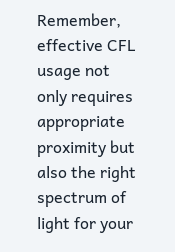Remember, effective CFL usage not only requires appropriate proximity but also the right spectrum of light for your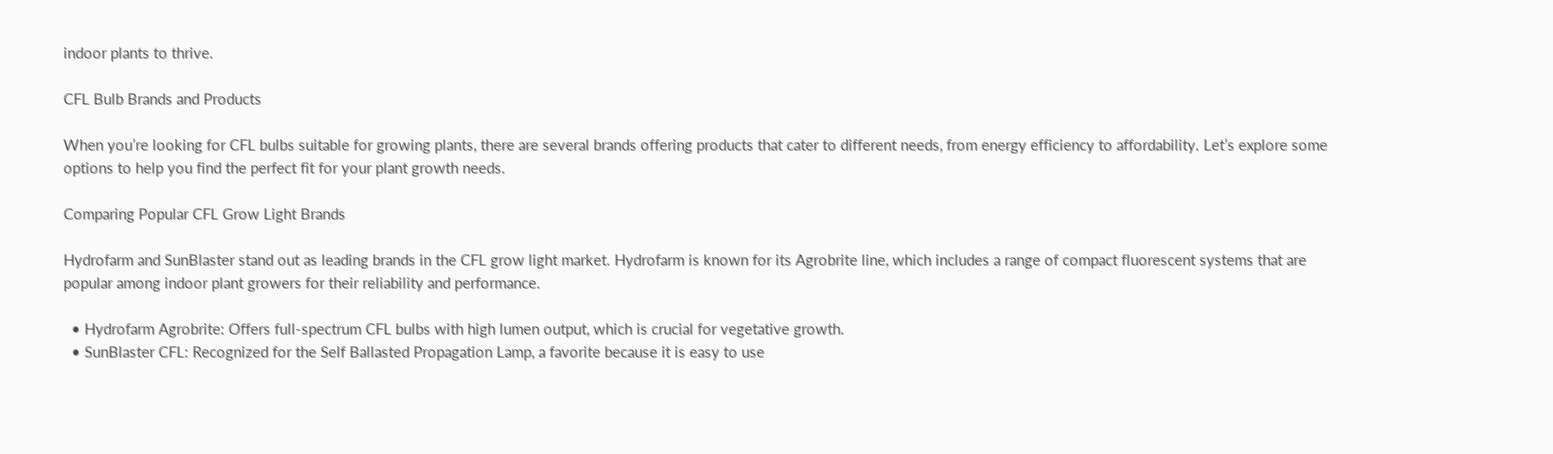indoor plants to thrive.

CFL Bulb Brands and Products

When you’re looking for CFL bulbs suitable for growing plants, there are several brands offering products that cater to different needs, from energy efficiency to affordability. Let’s explore some options to help you find the perfect fit for your plant growth needs.

Comparing Popular CFL Grow Light Brands

Hydrofarm and SunBlaster stand out as leading brands in the CFL grow light market. Hydrofarm is known for its Agrobrite line, which includes a range of compact fluorescent systems that are popular among indoor plant growers for their reliability and performance.

  • Hydrofarm Agrobrite: Offers full-spectrum CFL bulbs with high lumen output, which is crucial for vegetative growth.
  • SunBlaster CFL: Recognized for the Self Ballasted Propagation Lamp, a favorite because it is easy to use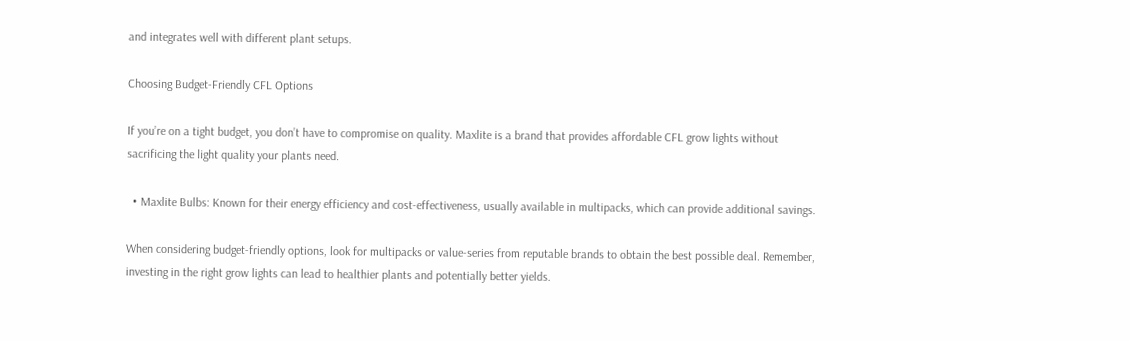and integrates well with different plant setups.

Choosing Budget-Friendly CFL Options

If you’re on a tight budget, you don’t have to compromise on quality. Maxlite is a brand that provides affordable CFL grow lights without sacrificing the light quality your plants need.

  • Maxlite Bulbs: Known for their energy efficiency and cost-effectiveness, usually available in multipacks, which can provide additional savings.

When considering budget-friendly options, look for multipacks or value-series from reputable brands to obtain the best possible deal. Remember, investing in the right grow lights can lead to healthier plants and potentially better yields.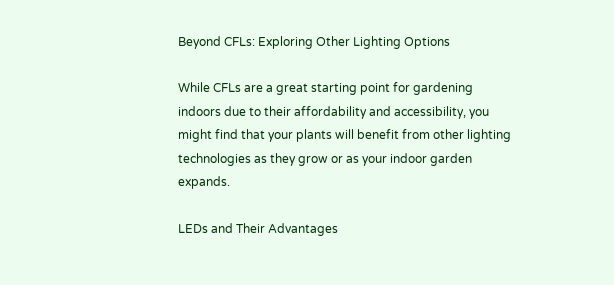Beyond CFLs: Exploring Other Lighting Options

While CFLs are a great starting point for gardening indoors due to their affordability and accessibility, you might find that your plants will benefit from other lighting technologies as they grow or as your indoor garden expands.

LEDs and Their Advantages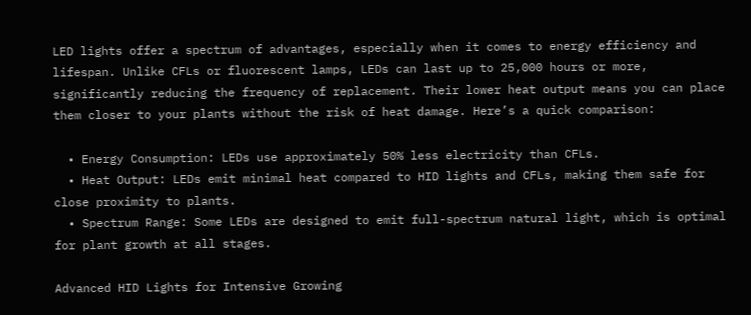LED lights offer a spectrum of advantages, especially when it comes to energy efficiency and lifespan. Unlike CFLs or fluorescent lamps, LEDs can last up to 25,000 hours or more, significantly reducing the frequency of replacement. Their lower heat output means you can place them closer to your plants without the risk of heat damage. Here’s a quick comparison:

  • Energy Consumption: LEDs use approximately 50% less electricity than CFLs.
  • Heat Output: LEDs emit minimal heat compared to HID lights and CFLs, making them safe for close proximity to plants.
  • Spectrum Range: Some LEDs are designed to emit full-spectrum natural light, which is optimal for plant growth at all stages.

Advanced HID Lights for Intensive Growing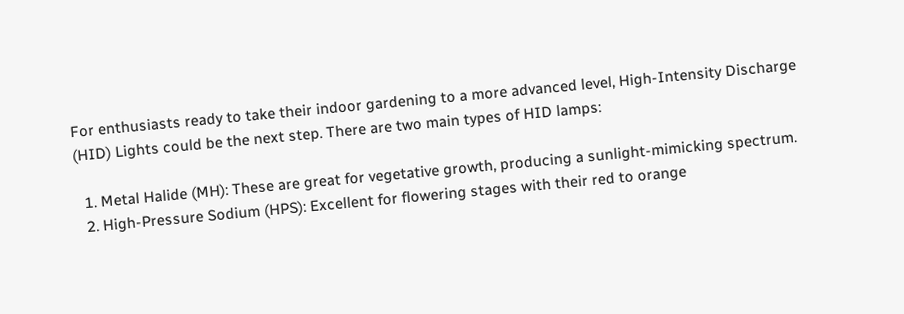For enthusiasts ready to take their indoor gardening to a more advanced level, High-Intensity Discharge (HID) Lights could be the next step. There are two main types of HID lamps:

  1. Metal Halide (MH): These are great for vegetative growth, producing a sunlight-mimicking spectrum.
  2. High-Pressure Sodium (HPS): Excellent for flowering stages with their red to orange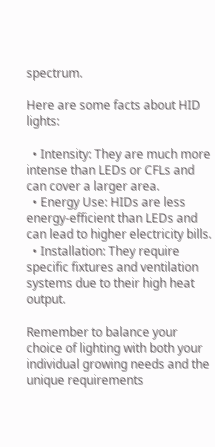spectrum.

Here are some facts about HID lights:

  • Intensity: They are much more intense than LEDs or CFLs and can cover a larger area.
  • Energy Use: HIDs are less energy-efficient than LEDs and can lead to higher electricity bills.
  • Installation: They require specific fixtures and ventilation systems due to their high heat output.

Remember to balance your choice of lighting with both your individual growing needs and the unique requirements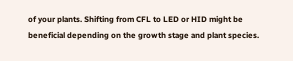of your plants. Shifting from CFL to LED or HID might be beneficial depending on the growth stage and plant species.